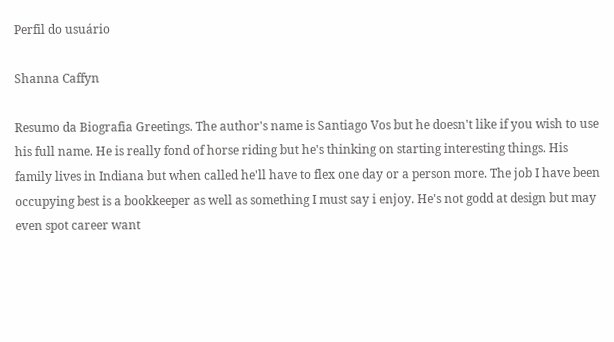Perfil do usuário

Shanna Caffyn

Resumo da Biografia Greetings. The author's name is Santiago Vos but he doesn't like if you wish to use his full name. He is really fond of horse riding but he's thinking on starting interesting things. His family lives in Indiana but when called he'll have to flex one day or a person more. The job I have been occupying best is a bookkeeper as well as something I must say i enjoy. He's not godd at design but may even spot career want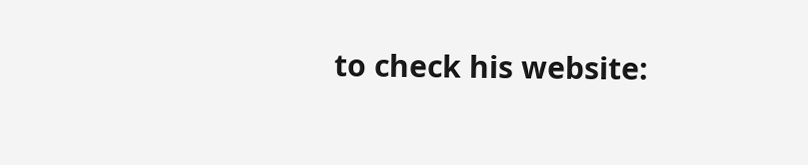to check his website: